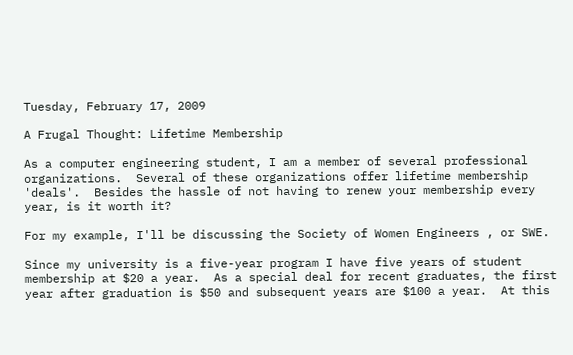Tuesday, February 17, 2009

A Frugal Thought: Lifetime Membership

As a computer engineering student, I am a member of several professional organizations.  Several of these organizations offer lifetime membership 'deals'.  Besides the hassle of not having to renew your membership every year, is it worth it?

For my example, I'll be discussing the Society of Women Engineers , or SWE.

Since my university is a five-year program I have five years of student membership at $20 a year.  As a special deal for recent graduates, the first year after graduation is $50 and subsequent years are $100 a year.  At this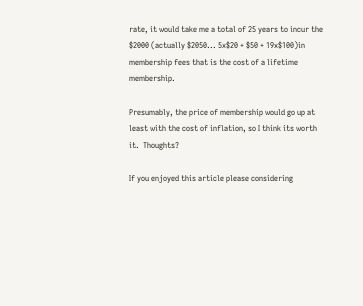rate, it would take me a total of 25 years to incur the $2000 (actually $2050... 5x$20 + $50 + 19x$100)in membership fees that is the cost of a lifetime membership.

Presumably, the price of membership would go up at least with the cost of inflation, so I think its worth it.  Thoughts?

If you enjoyed this article please considering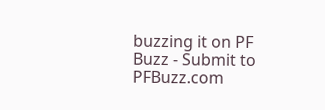buzzing it on PF Buzz - Submit to PFBuzz.com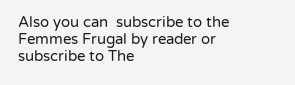Also you can  subscribe to the Femmes Frugal by reader or
subscribe to The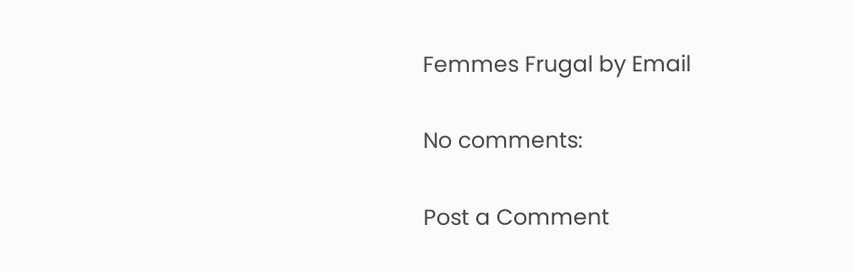Femmes Frugal by Email

No comments:

Post a Comment